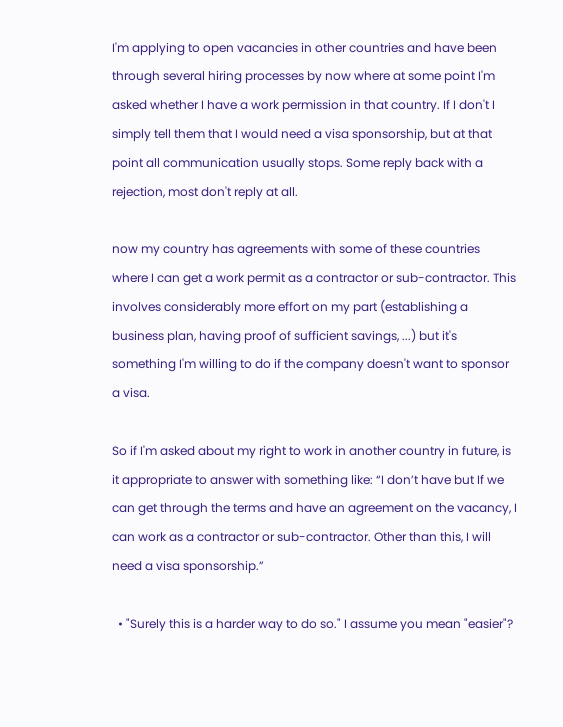I'm applying to open vacancies in other countries and have been through several hiring processes by now where at some point I'm asked whether I have a work permission in that country. If I don't I simply tell them that I would need a visa sponsorship, but at that point all communication usually stops. Some reply back with a rejection, most don't reply at all.

now my country has agreements with some of these countries where I can get a work permit as a contractor or sub-contractor. This involves considerably more effort on my part (establishing a business plan, having proof of sufficient savings, ...) but it's something I'm willing to do if the company doesn't want to sponsor a visa.

So if I'm asked about my right to work in another country in future, is it appropriate to answer with something like: “I don’t have but If we can get through the terms and have an agreement on the vacancy, I can work as a contractor or sub-contractor. Other than this, I will need a visa sponsorship.”

  • "Surely this is a harder way to do so." I assume you mean "easier"?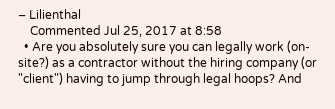– Lilienthal
    Commented Jul 25, 2017 at 8:58
  • Are you absolutely sure you can legally work (on-site?) as a contractor without the hiring company (or "client") having to jump through legal hoops? And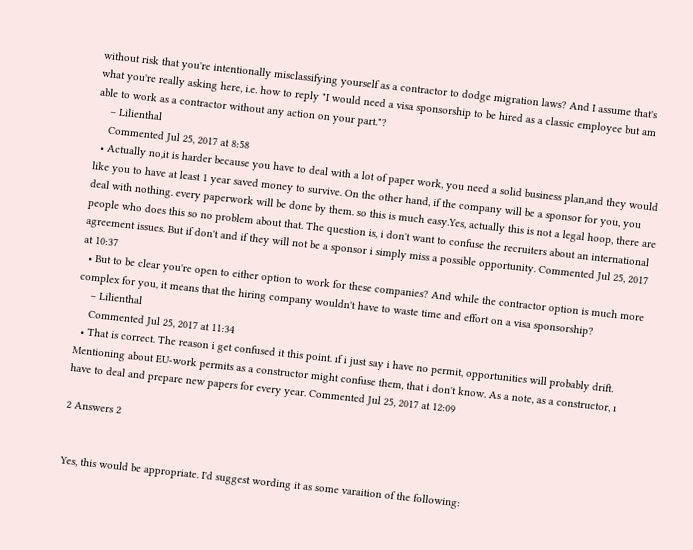without risk that you're intentionally misclassifying yourself as a contractor to dodge migration laws? And I assume that's what you're really asking here, i.e. how to reply "I would need a visa sponsorship to be hired as a classic employee but am able to work as a contractor without any action on your part."?
    – Lilienthal
    Commented Jul 25, 2017 at 8:58
  • Actually no,it is harder because you have to deal with a lot of paper work, you need a solid business plan,and they would like you to have at least 1 year saved money to survive. On the other hand, if the company will be a sponsor for you, you deal with nothing. every paperwork will be done by them. so this is much easy.Yes, actually this is not a legal hoop, there are people who does this so no problem about that. The question is, i don't want to confuse the recruiters about an international agreement issues. But if don't and if they will not be a sponsor i simply miss a possible opportunity. Commented Jul 25, 2017 at 10:37
  • But to be clear you're open to either option to work for these companies? And while the contractor option is much more complex for you, it means that the hiring company wouldn't have to waste time and effort on a visa sponsorship?
    – Lilienthal
    Commented Jul 25, 2017 at 11:34
  • That is correct. The reason i get confused it this point. ıf i just say i have no permit, opportunities will probably drift. Mentioning about EU-work permits as a constructor might confuse them, that i don't know. As a note, as a constructor, ı have to deal and prepare new papers for every year. Commented Jul 25, 2017 at 12:09

2 Answers 2


Yes, this would be appropriate. I'd suggest wording it as some varaition of the following: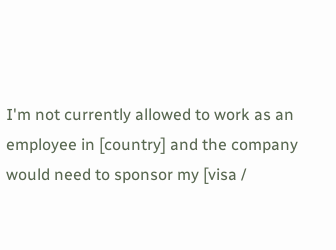I'm not currently allowed to work as an employee in [country] and the company would need to sponsor my [visa /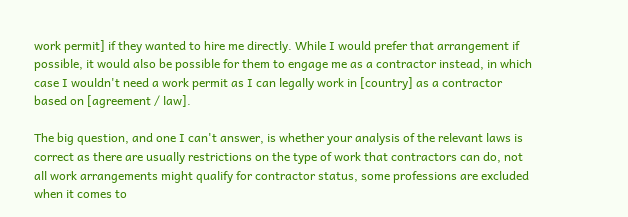work permit] if they wanted to hire me directly. While I would prefer that arrangement if possible, it would also be possible for them to engage me as a contractor instead, in which case I wouldn't need a work permit as I can legally work in [country] as a contractor based on [agreement / law].

The big question, and one I can't answer, is whether your analysis of the relevant laws is correct as there are usually restrictions on the type of work that contractors can do, not all work arrangements might qualify for contractor status, some professions are excluded when it comes to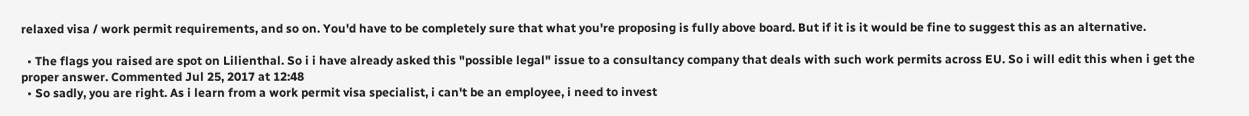relaxed visa / work permit requirements, and so on. You'd have to be completely sure that what you're proposing is fully above board. But if it is it would be fine to suggest this as an alternative.

  • The flags you raised are spot on Lilienthal. So i i have already asked this "possible legal" issue to a consultancy company that deals with such work permits across EU. So i will edit this when i get the proper answer. Commented Jul 25, 2017 at 12:48
  • So sadly, you are right. As i learn from a work permit visa specialist, i can't be an employee, i need to invest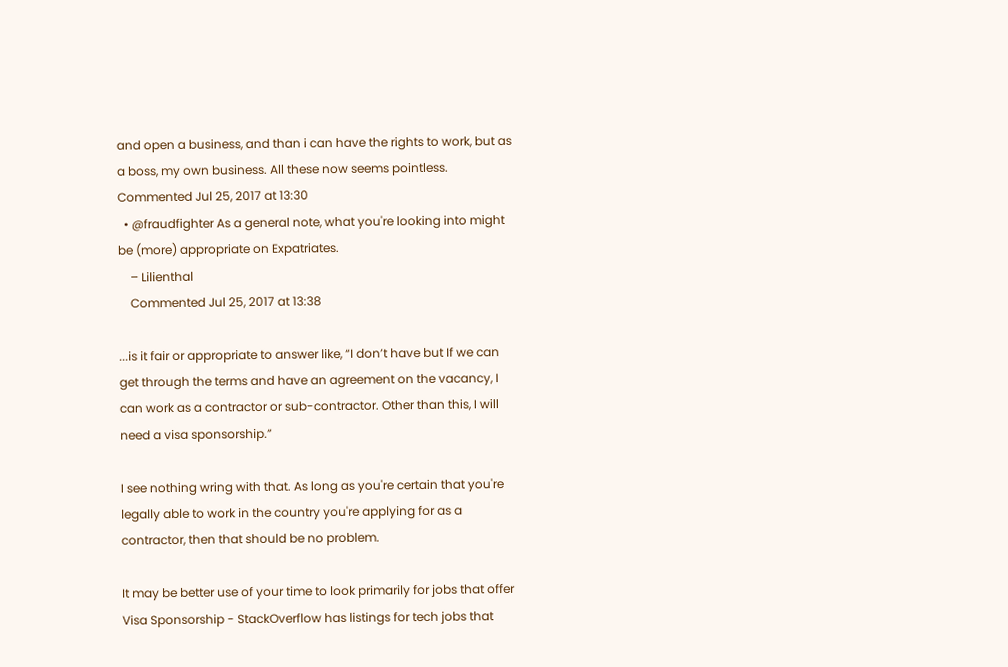and open a business, and than i can have the rights to work, but as a boss, my own business. All these now seems pointless. Commented Jul 25, 2017 at 13:30
  • @fraudfighter As a general note, what you're looking into might be (more) appropriate on Expatriates.
    – Lilienthal
    Commented Jul 25, 2017 at 13:38

...is it fair or appropriate to answer like, “I don’t have but If we can get through the terms and have an agreement on the vacancy, I can work as a contractor or sub-contractor. Other than this, I will need a visa sponsorship.”

I see nothing wring with that. As long as you're certain that you're legally able to work in the country you're applying for as a contractor, then that should be no problem.

It may be better use of your time to look primarily for jobs that offer Visa Sponsorship - StackOverflow has listings for tech jobs that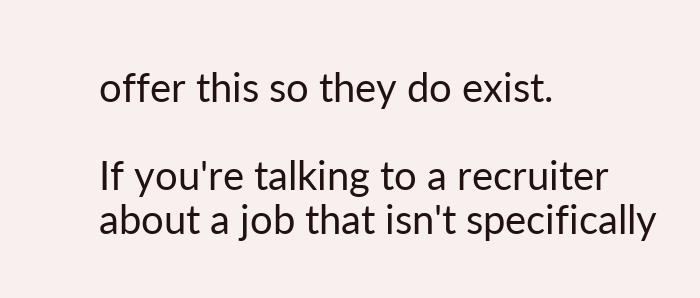offer this so they do exist.

If you're talking to a recruiter about a job that isn't specifically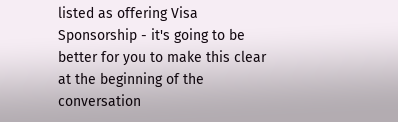listed as offering Visa Sponsorship - it's going to be better for you to make this clear at the beginning of the conversation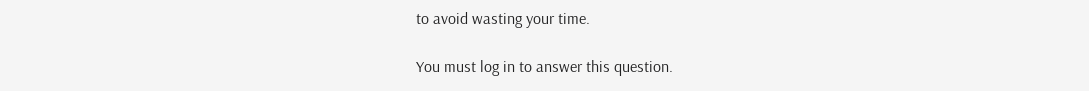to avoid wasting your time.

You must log in to answer this question.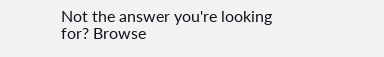Not the answer you're looking for? Browse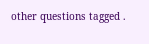other questions tagged .